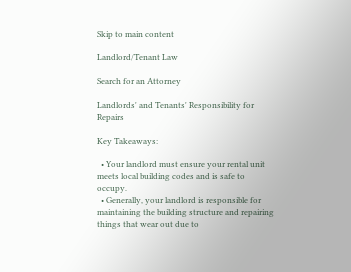Skip to main content

Landlord/Tenant Law

Search for an Attorney

Landlords' and Tenants' Responsibility for Repairs

Key Takeaways:

  • Your landlord must ensure your rental unit meets local building codes and is safe to occupy.
  • Generally, your landlord is responsible for maintaining the building structure and repairing things that wear out due to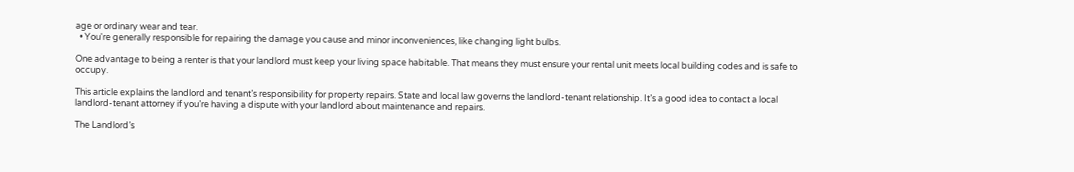age or ordinary wear and tear.
  • You're generally responsible for repairing the damage you cause and minor inconveniences, like changing light bulbs.

One advantage to being a renter is that your landlord must keep your living space habitable. That means they must ensure your rental unit meets local building codes and is safe to occupy.

This article explains the landlord and tenant’s responsibility for property repairs. State and local law governs the landlord-tenant relationship. It’s a good idea to contact a local landlord-tenant attorney if you’re having a dispute with your landlord about maintenance and repairs.

The Landlord’s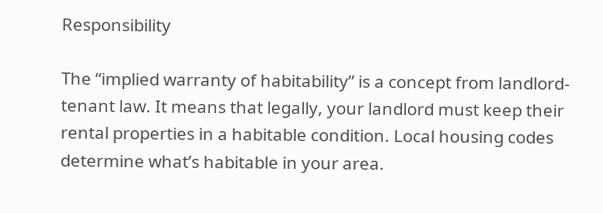Responsibility

The “implied warranty of habitability” is a concept from landlord-tenant law. It means that legally, your landlord must keep their rental properties in a habitable condition. Local housing codes determine what’s habitable in your area.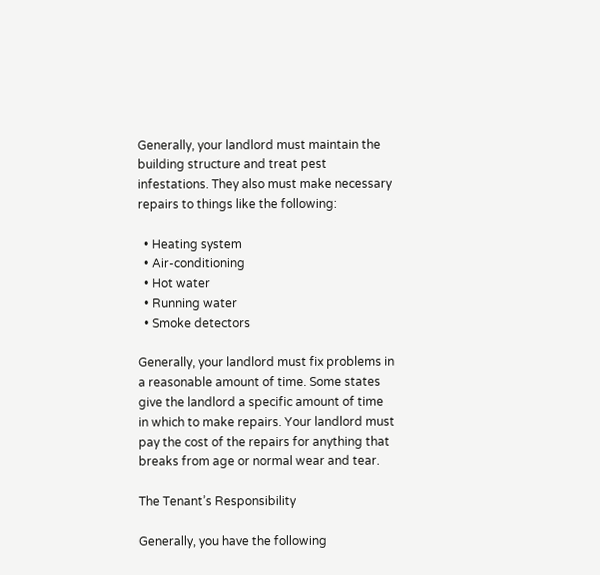Generally, your landlord must maintain the building structure and treat pest infestations. They also must make necessary repairs to things like the following:

  • Heating system
  • Air-conditioning
  • Hot water
  • Running water
  • Smoke detectors

Generally, your landlord must fix problems in a reasonable amount of time. Some states give the landlord a specific amount of time in which to make repairs. Your landlord must pay the cost of the repairs for anything that breaks from age or normal wear and tear.

The Tenant’s Responsibility

Generally, you have the following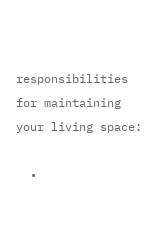responsibilities for maintaining your living space:

  •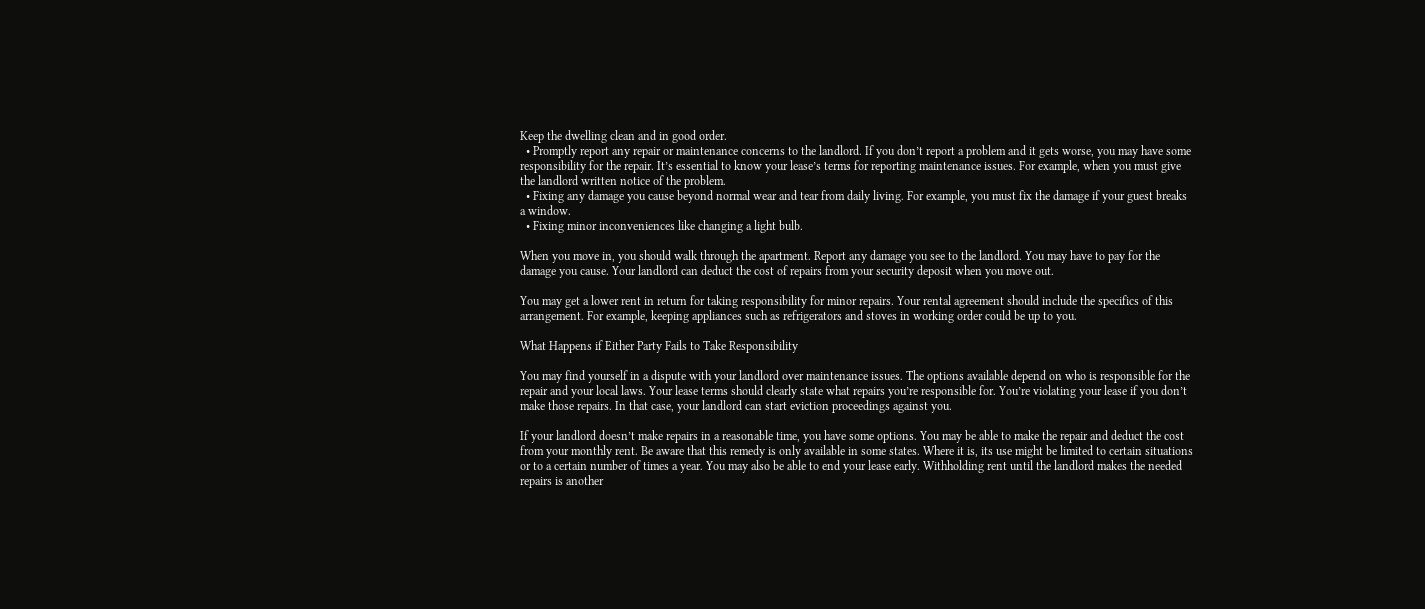Keep the dwelling clean and in good order.
  • Promptly report any repair or maintenance concerns to the landlord. If you don’t report a problem and it gets worse, you may have some responsibility for the repair. It’s essential to know your lease’s terms for reporting maintenance issues. For example, when you must give the landlord written notice of the problem.
  • Fixing any damage you cause beyond normal wear and tear from daily living. For example, you must fix the damage if your guest breaks a window.
  • Fixing minor inconveniences like changing a light bulb.

When you move in, you should walk through the apartment. Report any damage you see to the landlord. You may have to pay for the damage you cause. Your landlord can deduct the cost of repairs from your security deposit when you move out.

You may get a lower rent in return for taking responsibility for minor repairs. Your rental agreement should include the specifics of this arrangement. For example, keeping appliances such as refrigerators and stoves in working order could be up to you.

What Happens if Either Party Fails to Take Responsibility

You may find yourself in a dispute with your landlord over maintenance issues. The options available depend on who is responsible for the repair and your local laws. Your lease terms should clearly state what repairs you’re responsible for. You’re violating your lease if you don’t make those repairs. In that case, your landlord can start eviction proceedings against you.

If your landlord doesn’t make repairs in a reasonable time, you have some options. You may be able to make the repair and deduct the cost from your monthly rent. Be aware that this remedy is only available in some states. Where it is, its use might be limited to certain situations or to a certain number of times a year. You may also be able to end your lease early. Withholding rent until the landlord makes the needed repairs is another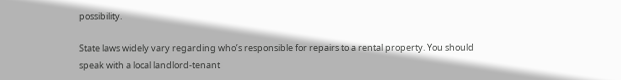possibility.

State laws widely vary regarding who’s responsible for repairs to a rental property. You should speak with a local landlord-tenant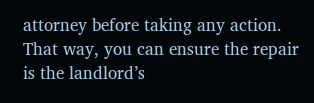attorney before taking any action. That way, you can ensure the repair is the landlord’s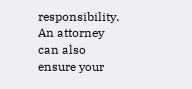responsibility. An attorney can also ensure your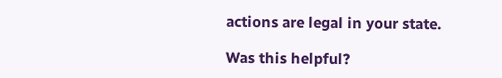actions are legal in your state.

Was this helpful?